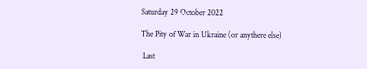Saturday 29 October 2022

The Pity of War in Ukraine (or anythere else)

 Last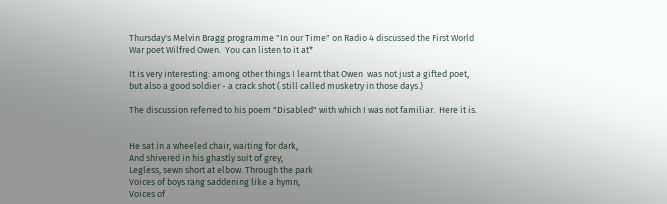Thursday's Melvin Bragg programme "In our Time" on Radio 4 discussed the First World War poet Wilfred Owen.  You can listen to it at*

It is very interesting: among other things I learnt that Owen  was not just a gifted poet, but also a good soldier - a crack shot ( still called musketry in those days.)

The discussion referred to his poem "Disabled" with which I was not familiar.  Here it is.


He sat in a wheeled chair, waiting for dark,
And shivered in his ghastly suit of grey,
Legless, sewn short at elbow. Through the park
Voices of boys rang saddening like a hymn,
Voices of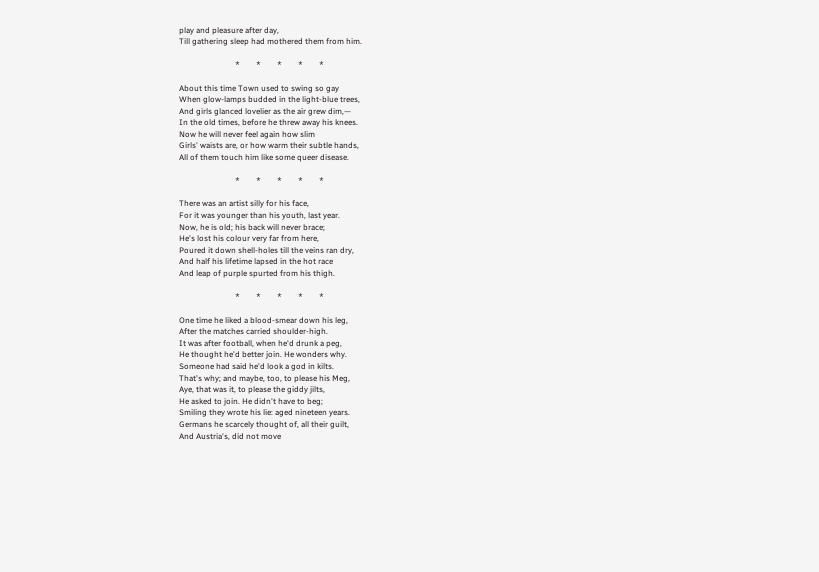play and pleasure after day,
Till gathering sleep had mothered them from him.

                            *        *        *        *        *

About this time Town used to swing so gay
When glow-lamps budded in the light-blue trees,
And girls glanced lovelier as the air grew dim,—
In the old times, before he threw away his knees.
Now he will never feel again how slim
Girls' waists are, or how warm their subtle hands,
All of them touch him like some queer disease.

                            *        *        *        *        *

There was an artist silly for his face,
For it was younger than his youth, last year.
Now, he is old; his back will never brace;
He's lost his colour very far from here,
Poured it down shell-holes till the veins ran dry,
And half his lifetime lapsed in the hot race
And leap of purple spurted from his thigh.

                            *        *        *        *        *

One time he liked a blood-smear down his leg,
After the matches carried shoulder-high.
It was after football, when he'd drunk a peg,
He thought he'd better join. He wonders why.
Someone had said he'd look a god in kilts.
That's why; and maybe, too, to please his Meg,
Aye, that was it, to please the giddy jilts,
He asked to join. He didn't have to beg;
Smiling they wrote his lie: aged nineteen years.
Germans he scarcely thought of, all their guilt,
And Austria's, did not move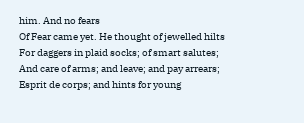him. And no fears
Of Fear came yet. He thought of jewelled hilts
For daggers in plaid socks; of smart salutes;
And care of arms; and leave; and pay arrears;
Esprit de corps; and hints for young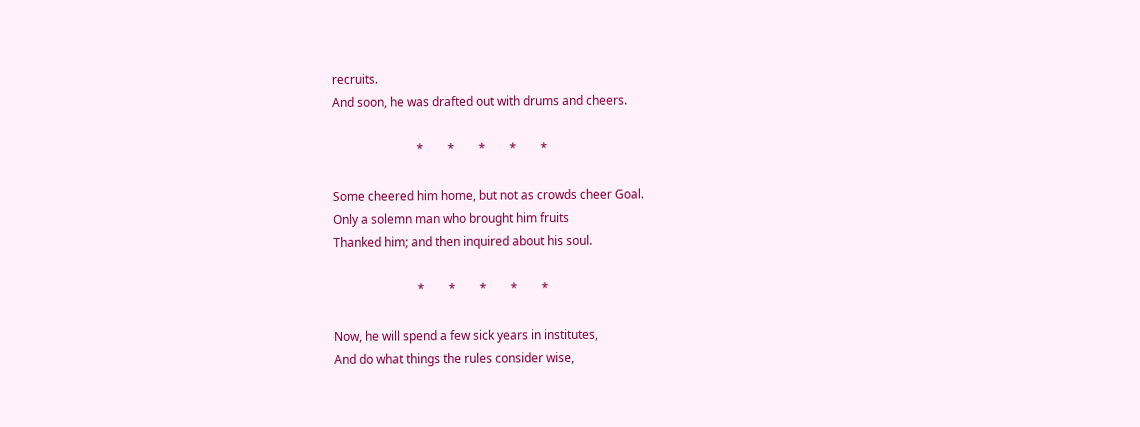recruits.
And soon, he was drafted out with drums and cheers.

                            *        *        *        *        *

Some cheered him home, but not as crowds cheer Goal.
Only a solemn man who brought him fruits
Thanked him; and then inquired about his soul.

                            *        *        *        *        *

Now, he will spend a few sick years in institutes,
And do what things the rules consider wise,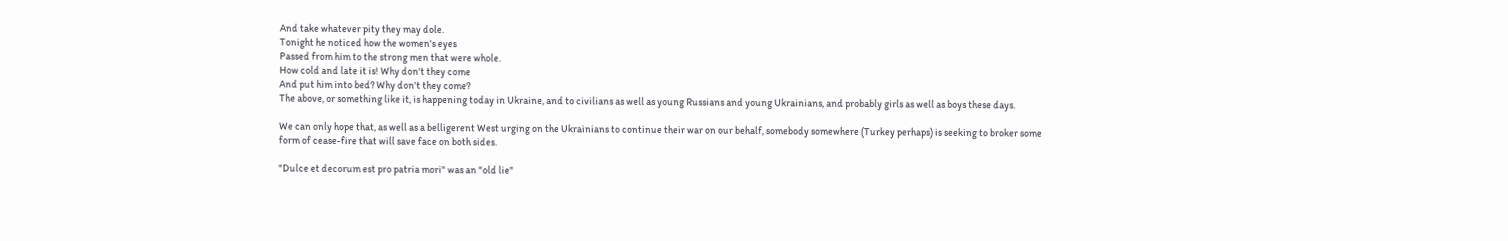And take whatever pity they may dole.
Tonight he noticed how the women's eyes
Passed from him to the strong men that were whole.
How cold and late it is! Why don't they come
And put him into bed? Why don't they come?
The above, or something like it, is happening today in Ukraine, and to civilians as well as young Russians and young Ukrainians, and probably girls as well as boys these days.

We can only hope that, as well as a belligerent West urging on the Ukrainians to continue their war on our behalf, somebody somewhere (Turkey perhaps) is seeking to broker some form of cease-fire that will save face on both sides.

"Dulce et decorum est pro patria mori" was an "old lie"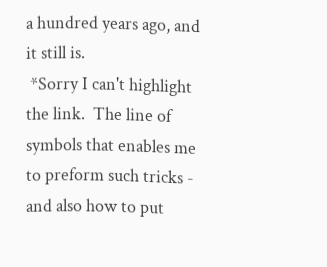a hundred years ago, and it still is.
 *Sorry I can't highlight the link.  The line of symbols that enables me to preform such tricks - and also how to put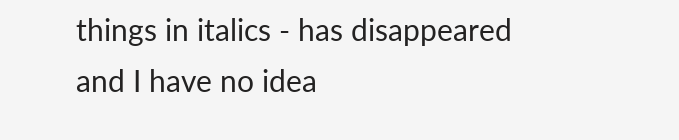things in italics - has disappeared and I have no idea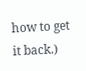how to get it back.)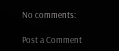No comments:

Post a Comment